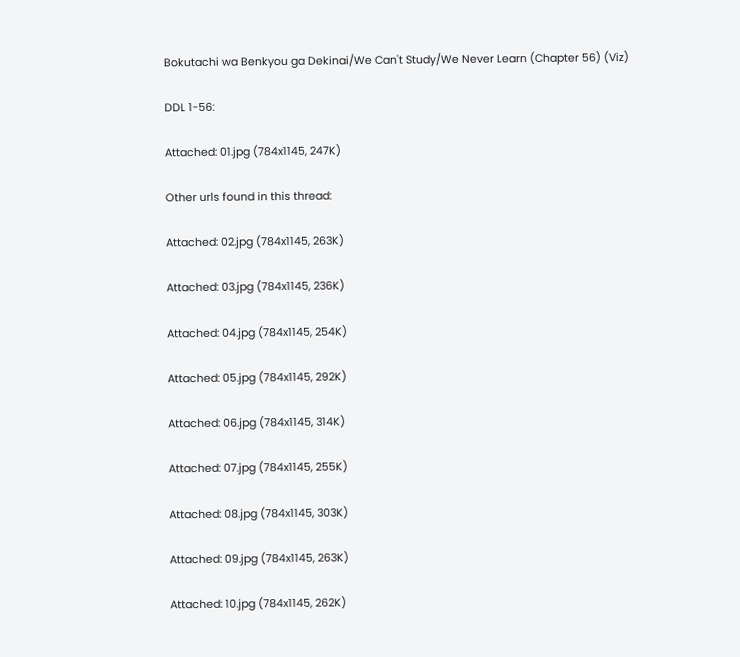Bokutachi wa Benkyou ga Dekinai/We Can't Study/We Never Learn (Chapter 56) (Viz)

DDL 1-56:

Attached: 01.jpg (784x1145, 247K)

Other urls found in this thread:

Attached: 02.jpg (784x1145, 263K)

Attached: 03.jpg (784x1145, 236K)

Attached: 04.jpg (784x1145, 254K)

Attached: 05.jpg (784x1145, 292K)

Attached: 06.jpg (784x1145, 314K)

Attached: 07.jpg (784x1145, 255K)

Attached: 08.jpg (784x1145, 303K)

Attached: 09.jpg (784x1145, 263K)

Attached: 10.jpg (784x1145, 262K)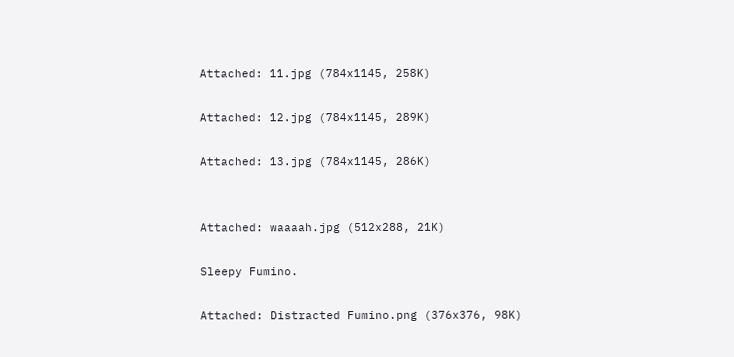Attached: 11.jpg (784x1145, 258K)

Attached: 12.jpg (784x1145, 289K)

Attached: 13.jpg (784x1145, 286K)


Attached: waaaah.jpg (512x288, 21K)

Sleepy Fumino.

Attached: Distracted Fumino.png (376x376, 98K)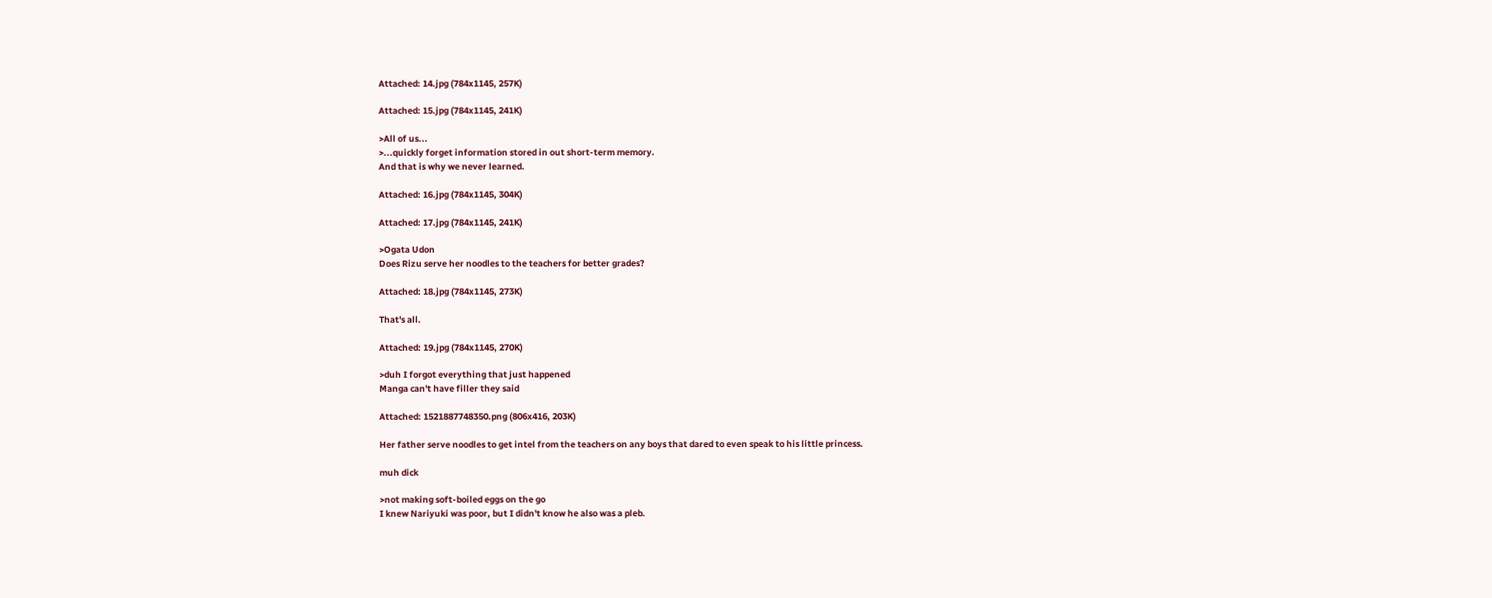Attached: 14.jpg (784x1145, 257K)

Attached: 15.jpg (784x1145, 241K)

>All of us...
>...quickly forget information stored in out short-term memory.
And that is why we never learned.

Attached: 16.jpg (784x1145, 304K)

Attached: 17.jpg (784x1145, 241K)

>Ogata Udon
Does Rizu serve her noodles to the teachers for better grades?

Attached: 18.jpg (784x1145, 273K)

That's all.

Attached: 19.jpg (784x1145, 270K)

>duh I forgot everything that just happened
Manga can't have filler they said

Attached: 1521887748350.png (806x416, 203K)

Her father serve noodles to get intel from the teachers on any boys that dared to even speak to his little princess.

muh dick

>not making soft-boiled eggs on the go
I knew Nariyuki was poor, but I didn't know he also was a pleb.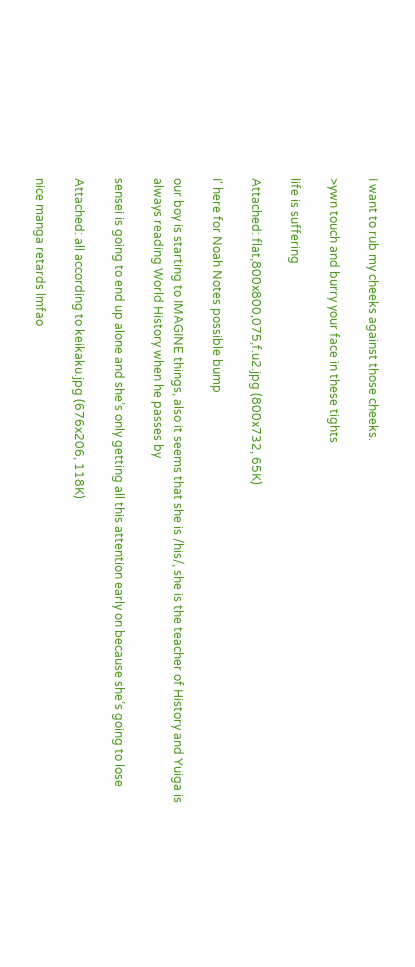I want to rub my cheeks against those cheeks.

>ywn touch and burry your face in these tights

life is suffering

Attached: flat,800x800,075,f.u2.jpg (800x732, 65K)

I' here for Noah Notes possible bump

our boy is starting to IMAGINE things, also it seems that she is /his/, she is the teacher of History and Yuiga is always reading World History when he passes by

sensei is going to end up alone and she’s only getting all this attention early on because she’s going to lose

Attached: all according to keikaku.jpg (676x206, 118K)

nice manga retards lmfao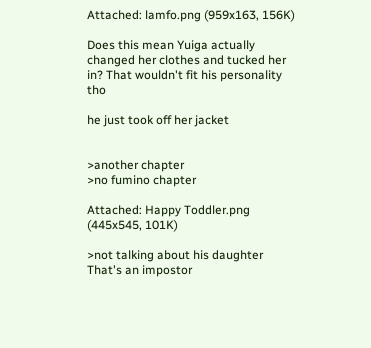Attached: lamfo.png (959x163, 156K)

Does this mean Yuiga actually changed her clothes and tucked her in? That wouldn't fit his personality tho

he just took off her jacket


>another chapter
>no fumino chapter

Attached: Happy Toddler.png (445x545, 101K)

>not talking about his daughter
That's an impostor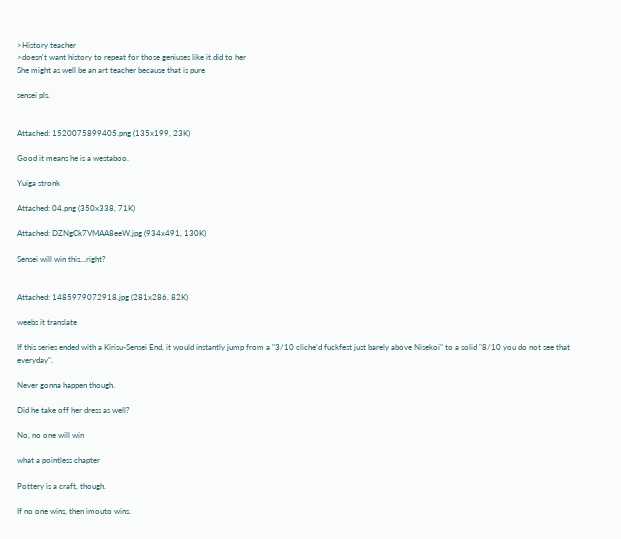>History teacher
>doesn't want history to repeat for those geniuses like it did to her
She might as well be an art teacher because that is pure

sensei pls.


Attached: 1520075899405.png (135x199, 23K)

Good it means he is a westaboo.

Yuiga stronk

Attached: 04.png (350x338, 71K)

Attached: DZNgCk7VMAA8eeW.jpg (934x491, 130K)

Sensei will win this...right?


Attached: 1485979072918.jpg (281x286, 82K)

weebs it translate

If this series ended with a Kirisu-Sensei End, it would instantly jump from a "3/10 cliche'd fuckfest just barely above Nisekoi" to a solid "8/10 you do not see that everyday".

Never gonna happen though.

Did he take off her dress as well?

No, no one will win

what a pointless chapter

Pottery is a craft, though.

If no one wins, then imouto wins.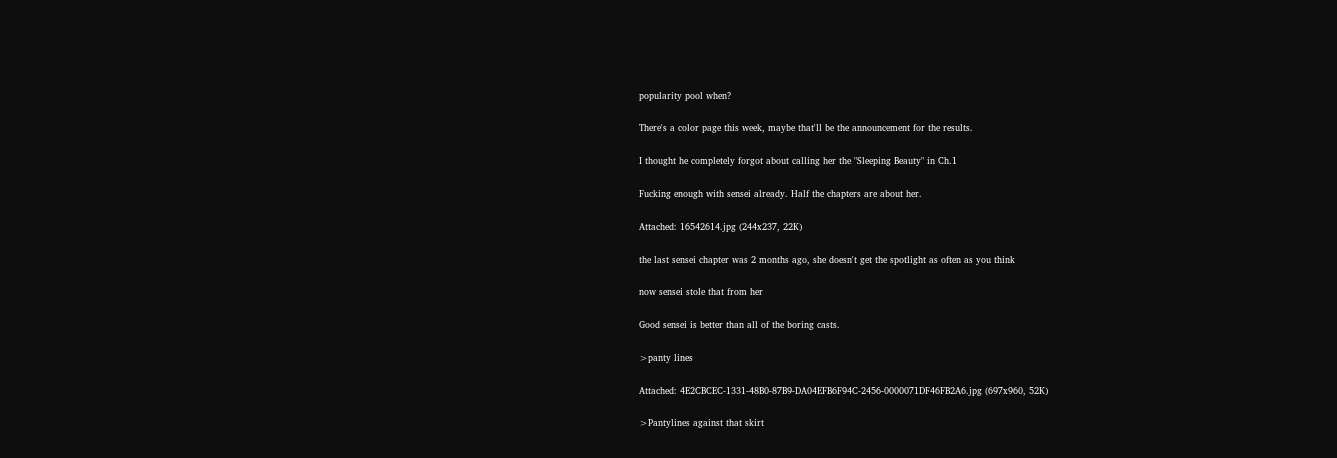popularity pool when?

There's a color page this week, maybe that'll be the announcement for the results.

I thought he completely forgot about calling her the "Sleeping Beauty" in Ch.1

Fucking enough with sensei already. Half the chapters are about her.

Attached: 16542614.jpg (244x237, 22K)

the last sensei chapter was 2 months ago, she doesn't get the spotlight as often as you think

now sensei stole that from her

Good sensei is better than all of the boring casts.

>panty lines

Attached: 4E2CBCEC-1331-48B0-87B9-DA04EFB6F94C-2456-0000071DF46FB2A6.jpg (697x960, 52K)

>Pantylines against that skirt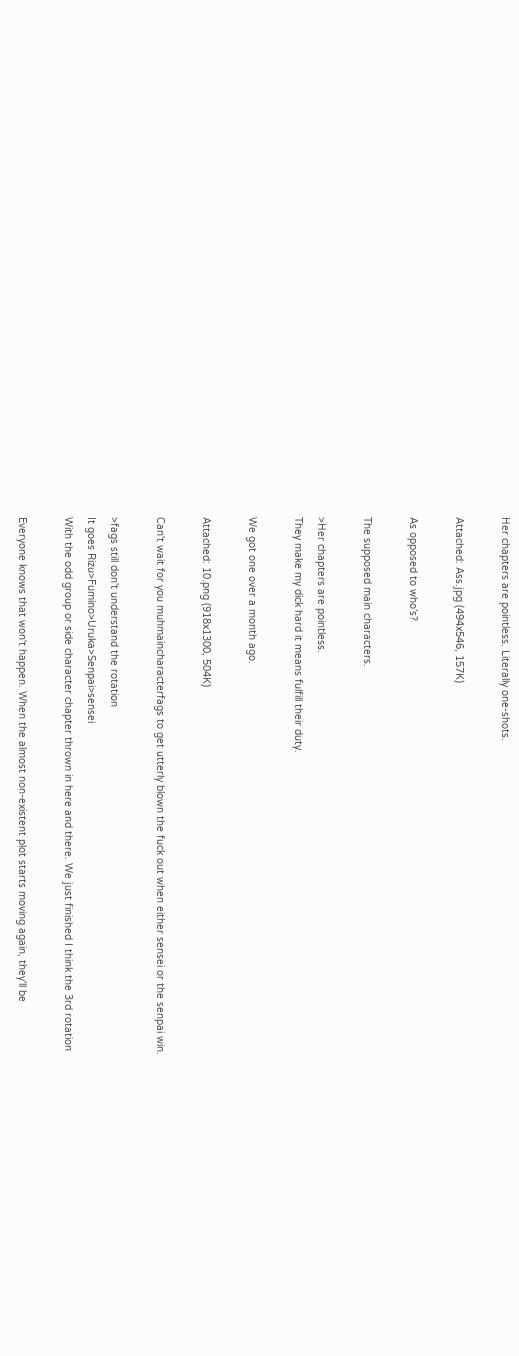Her chapters are pointless. Literally one-shots.

Attached: Ass.jpg (494x546, 157K)

As opposed to who’s?

The supposed main characters.

>Her chapters are pointless.
They make my dick hard it means fulfill their duty.

We got one over a month ago.

Attached: 10.png (918x1300, 504K)

Can't wait for you muhmaincharacterfags to get utterly blown the fuck out when either sensei or the senpai win.

>fags still don't understand the rotation
It goes Rizu>Fumino>Uruka>Senpai>sensei
With the odd group or side character chapter thrown in here and there. We just finished I think the 3rd rotation

Everyone knows that won't happen. When the almost non-existent plot starts moving again, they'll be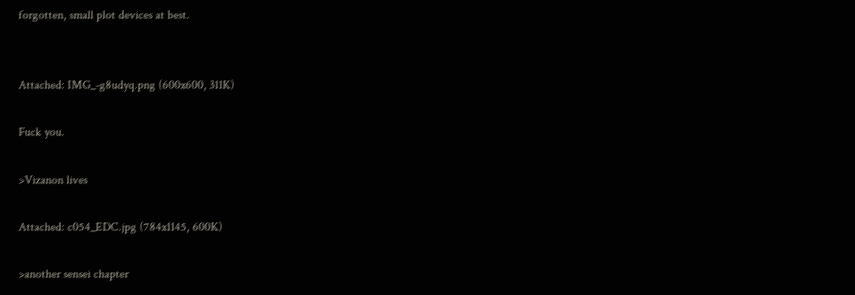forgotten, small plot devices at best.


Attached: IMG_-g8udyq.png (600x600, 311K)

Fuck you.

>Vizanon lives

Attached: c054_EDC.jpg (784x1145, 600K)

>another sensei chapter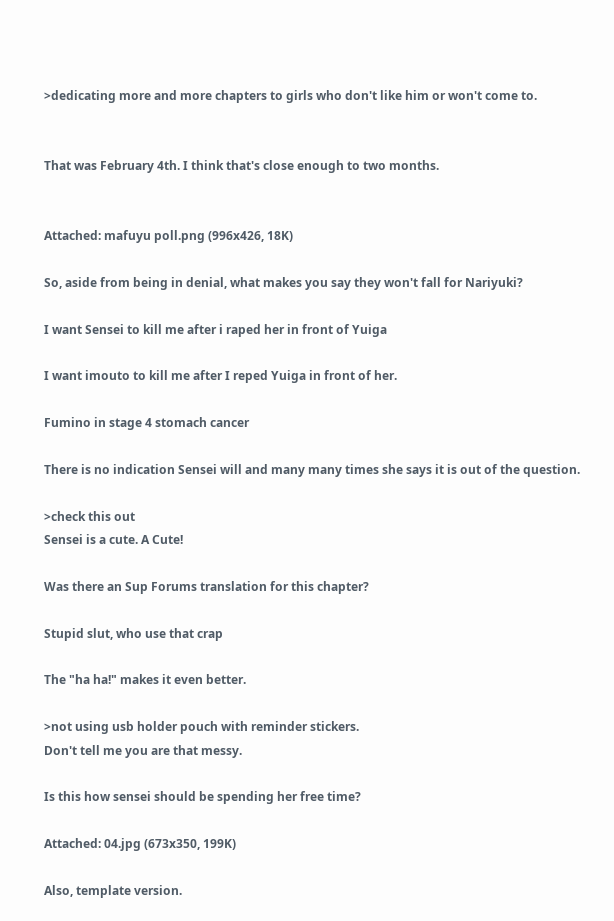>dedicating more and more chapters to girls who don't like him or won't come to.


That was February 4th. I think that's close enough to two months.


Attached: mafuyu poll.png (996x426, 18K)

So, aside from being in denial, what makes you say they won't fall for Nariyuki?

I want Sensei to kill me after i raped her in front of Yuiga

I want imouto to kill me after I reped Yuiga in front of her.

Fumino in stage 4 stomach cancer

There is no indication Sensei will and many many times she says it is out of the question.

>check this out
Sensei is a cute. A Cute!

Was there an Sup Forums translation for this chapter?

Stupid slut, who use that crap

The "ha ha!" makes it even better.

>not using usb holder pouch with reminder stickers.
Don't tell me you are that messy.

Is this how sensei should be spending her free time?

Attached: 04.jpg (673x350, 199K)

Also, template version.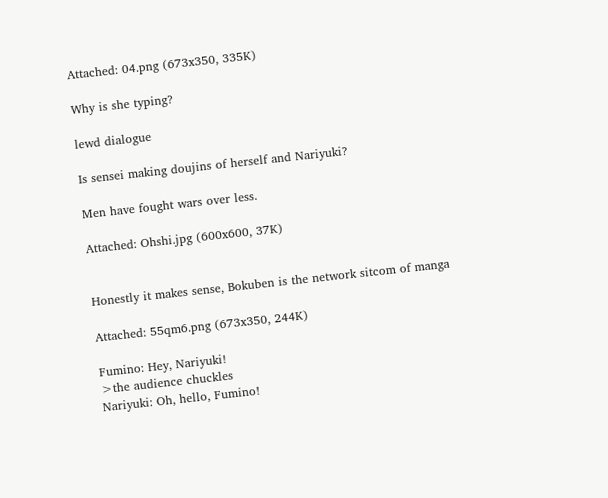Attached: 04.png (673x350, 335K)

Why is she typing?

lewd dialogue

Is sensei making doujins of herself and Nariyuki?

Men have fought wars over less.

Attached: Ohshi.jpg (600x600, 37K)


Honestly it makes sense, Bokuben is the network sitcom of manga

Attached: 55qm6.png (673x350, 244K)

Fumino: Hey, Nariyuki!
>the audience chuckles
Nariyuki: Oh, hello, Fumino!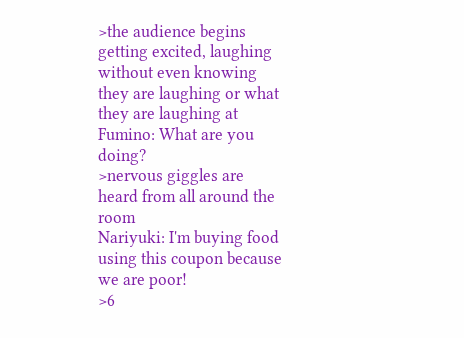>the audience begins getting excited, laughing without even knowing they are laughing or what they are laughing at
Fumino: What are you doing?
>nervous giggles are heard from all around the room
Nariyuki: I'm buying food using this coupon because we are poor!
>6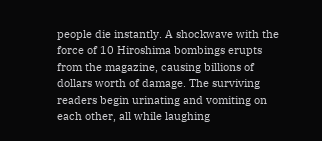people die instantly. A shockwave with the force of 10 Hiroshima bombings erupts from the magazine, causing billions of dollars worth of damage. The surviving readers begin urinating and vomiting on each other, all while laughing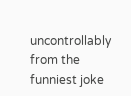uncontrollably from the funniest joke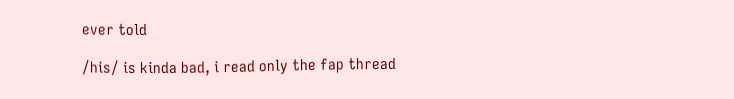ever told

/his/ is kinda bad, i read only the fap thread